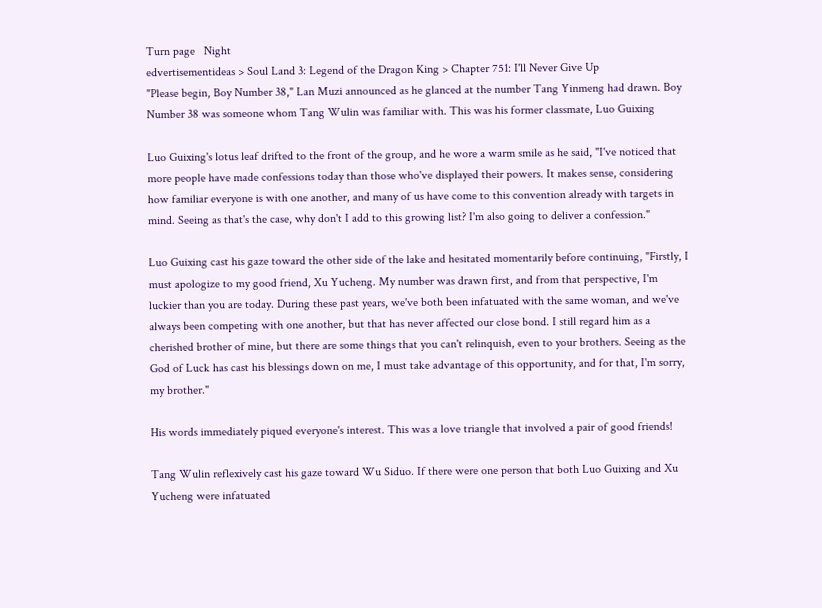Turn page   Night
edvertisementideas > Soul Land 3: Legend of the Dragon King > Chapter 751: I'll Never Give Up
"Please begin, Boy Number 38," Lan Muzi announced as he glanced at the number Tang Yinmeng had drawn. Boy Number 38 was someone whom Tang Wulin was familiar with. This was his former classmate, Luo Guixing

Luo Guixing's lotus leaf drifted to the front of the group, and he wore a warm smile as he said, "I've noticed that more people have made confessions today than those who've displayed their powers. It makes sense, considering how familiar everyone is with one another, and many of us have come to this convention already with targets in mind. Seeing as that's the case, why don't I add to this growing list? I'm also going to deliver a confession."

Luo Guixing cast his gaze toward the other side of the lake and hesitated momentarily before continuing, "Firstly, I must apologize to my good friend, Xu Yucheng. My number was drawn first, and from that perspective, I'm luckier than you are today. During these past years, we've both been infatuated with the same woman, and we've always been competing with one another, but that has never affected our close bond. I still regard him as a cherished brother of mine, but there are some things that you can't relinquish, even to your brothers. Seeing as the God of Luck has cast his blessings down on me, I must take advantage of this opportunity, and for that, I'm sorry, my brother."

His words immediately piqued everyone's interest. This was a love triangle that involved a pair of good friends!

Tang Wulin reflexively cast his gaze toward Wu Siduo. If there were one person that both Luo Guixing and Xu Yucheng were infatuated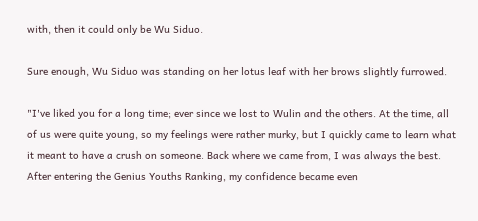with, then it could only be Wu Siduo.

Sure enough, Wu Siduo was standing on her lotus leaf with her brows slightly furrowed.

"I've liked you for a long time; ever since we lost to Wulin and the others. At the time, all of us were quite young, so my feelings were rather murky, but I quickly came to learn what it meant to have a crush on someone. Back where we came from, I was always the best. After entering the Genius Youths Ranking, my confidence became even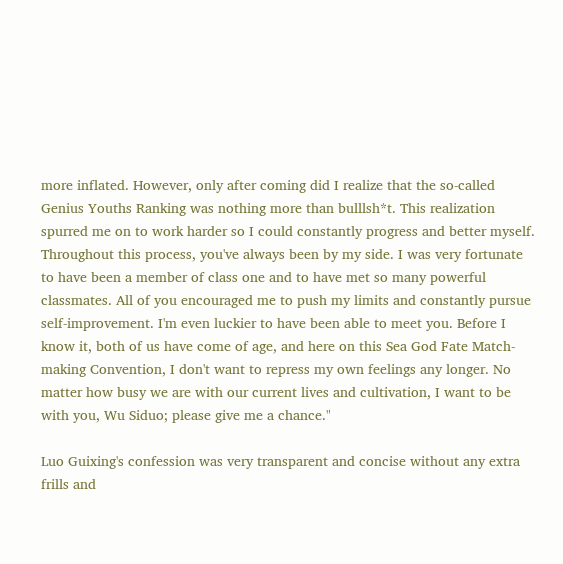more inflated. However, only after coming did I realize that the so-called Genius Youths Ranking was nothing more than bulllsh*t. This realization spurred me on to work harder so I could constantly progress and better myself. Throughout this process, you've always been by my side. I was very fortunate to have been a member of class one and to have met so many powerful classmates. All of you encouraged me to push my limits and constantly pursue self-improvement. I'm even luckier to have been able to meet you. Before I know it, both of us have come of age, and here on this Sea God Fate Match-making Convention, I don't want to repress my own feelings any longer. No matter how busy we are with our current lives and cultivation, I want to be with you, Wu Siduo; please give me a chance."

Luo Guixing's confession was very transparent and concise without any extra frills and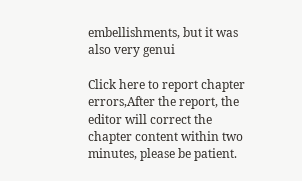embellishments, but it was also very genui

Click here to report chapter errors,After the report, the editor will correct the chapter content within two minutes, please be patient.